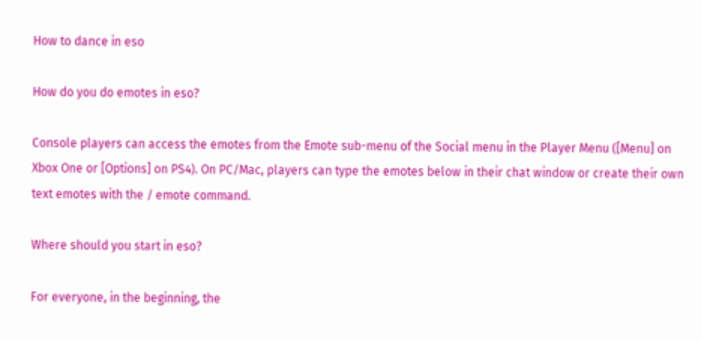How to dance in eso

How do you do emotes in eso?

Console players can access the emotes from the Emote sub-menu of the Social menu in the Player Menu ([Menu] on Xbox One or [Options] on PS4). On PC/Mac, players can type the emotes below in their chat window or create their own text emotes with the / emote command.

Where should you start in eso?

For everyone, in the beginning, the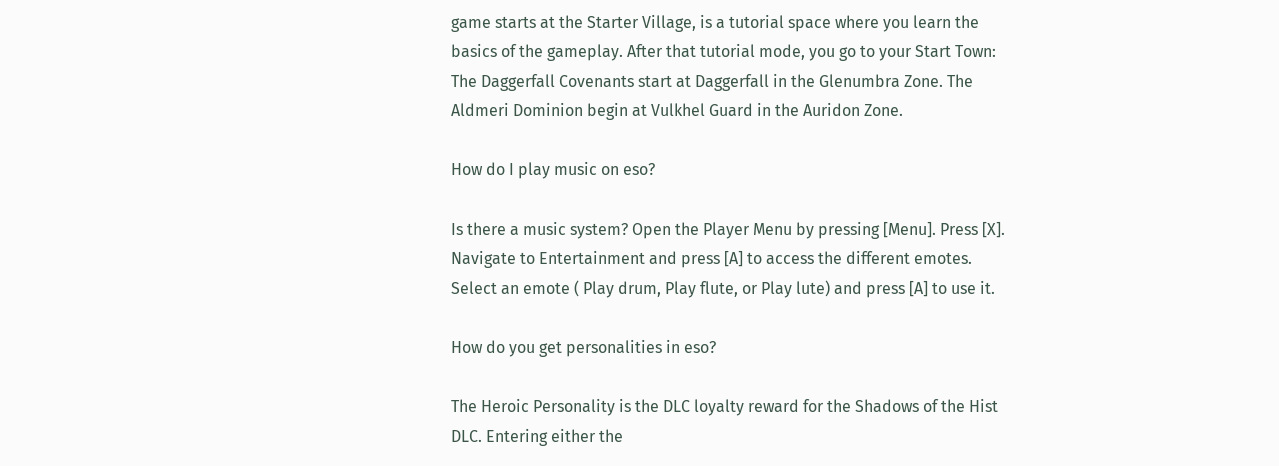game starts at the Starter Village, is a tutorial space where you learn the basics of the gameplay. After that tutorial mode, you go to your Start Town: The Daggerfall Covenants start at Daggerfall in the Glenumbra Zone. The Aldmeri Dominion begin at Vulkhel Guard in the Auridon Zone.

How do I play music on eso?

Is there a music system? Open the Player Menu by pressing [Menu]. Press [X]. Navigate to Entertainment and press [A] to access the different emotes. Select an emote ( Play drum, Play flute, or Play lute) and press [A] to use it.

How do you get personalities in eso?

The Heroic Personality is the DLC loyalty reward for the Shadows of the Hist DLC. Entering either the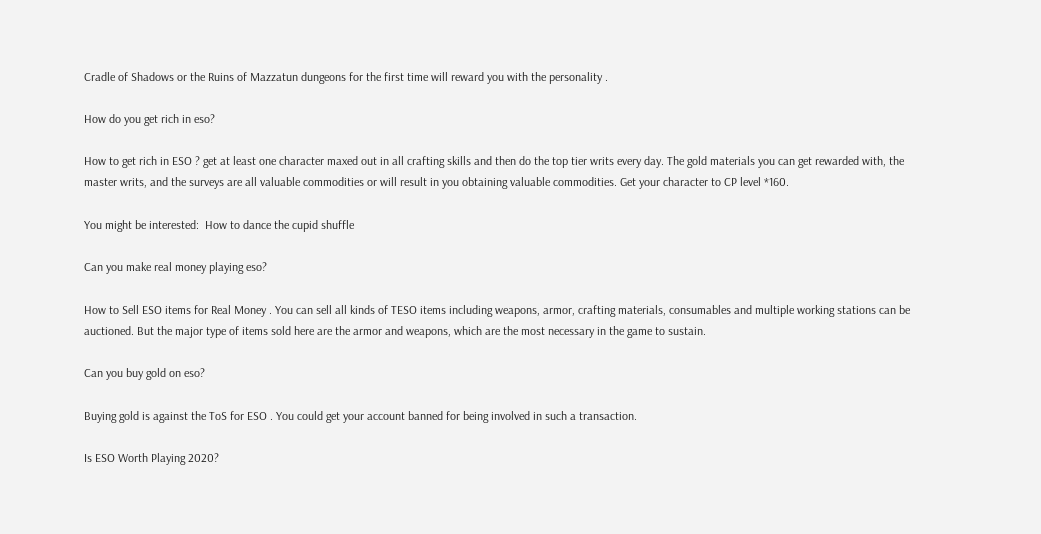Cradle of Shadows or the Ruins of Mazzatun dungeons for the first time will reward you with the personality .

How do you get rich in eso?

How to get rich in ESO ? get at least one character maxed out in all crafting skills and then do the top tier writs every day. The gold materials you can get rewarded with, the master writs, and the surveys are all valuable commodities or will result in you obtaining valuable commodities. Get your character to CP level *160.

You might be interested:  How to dance the cupid shuffle

Can you make real money playing eso?

How to Sell ESO items for Real Money . You can sell all kinds of TESO items including weapons, armor, crafting materials, consumables and multiple working stations can be auctioned. But the major type of items sold here are the armor and weapons, which are the most necessary in the game to sustain.

Can you buy gold on eso?

Buying gold is against the ToS for ESO . You could get your account banned for being involved in such a transaction.

Is ESO Worth Playing 2020?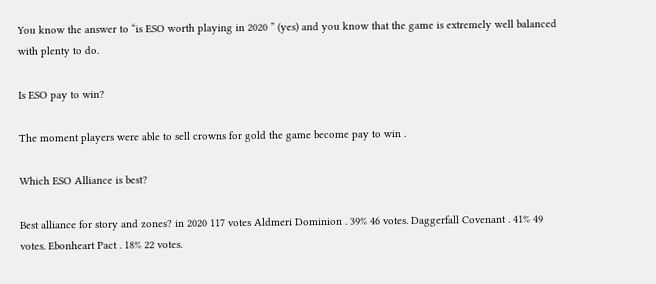You know the answer to “is ESO worth playing in 2020 ” (yes) and you know that the game is extremely well balanced with plenty to do.

Is ESO pay to win?

The moment players were able to sell crowns for gold the game become pay to win .

Which ESO Alliance is best?

Best alliance for story and zones? in 2020 117 votes Aldmeri Dominion . 39% 46 votes. Daggerfall Covenant . 41% 49 votes. Ebonheart Pact . 18% 22 votes.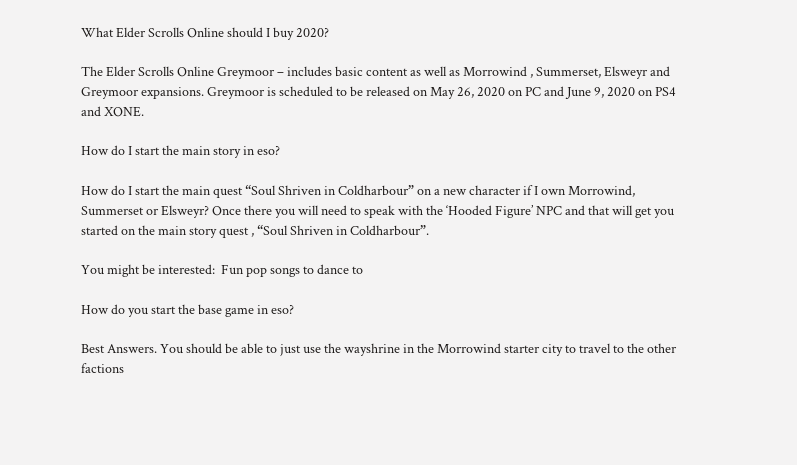What Elder Scrolls Online should I buy 2020?

The Elder Scrolls Online Greymoor – includes basic content as well as Morrowind , Summerset, Elsweyr and Greymoor expansions. Greymoor is scheduled to be released on May 26, 2020 on PC and June 9, 2020 on PS4 and XONE.

How do I start the main story in eso?

How do I start the main quest “Soul Shriven in Coldharbour” on a new character if I own Morrowind, Summerset or Elsweyr? Once there you will need to speak with the ‘Hooded Figure’ NPC and that will get you started on the main story quest , “Soul Shriven in Coldharbour”.

You might be interested:  Fun pop songs to dance to

How do you start the base game in eso?

Best Answers. You should be able to just use the wayshrine in the Morrowind starter city to travel to the other factions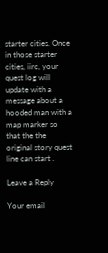starter cities. Once in those starter cities, iirc, your quest log will update with a message about a hooded man with a map marker so that the the original story quest line can start .

Leave a Reply

Your email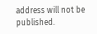address will not be published.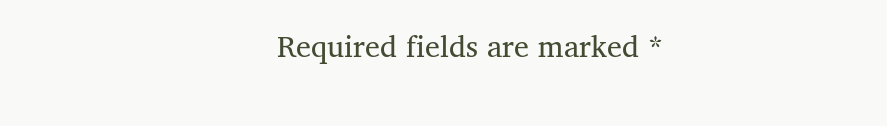Required fields are marked *